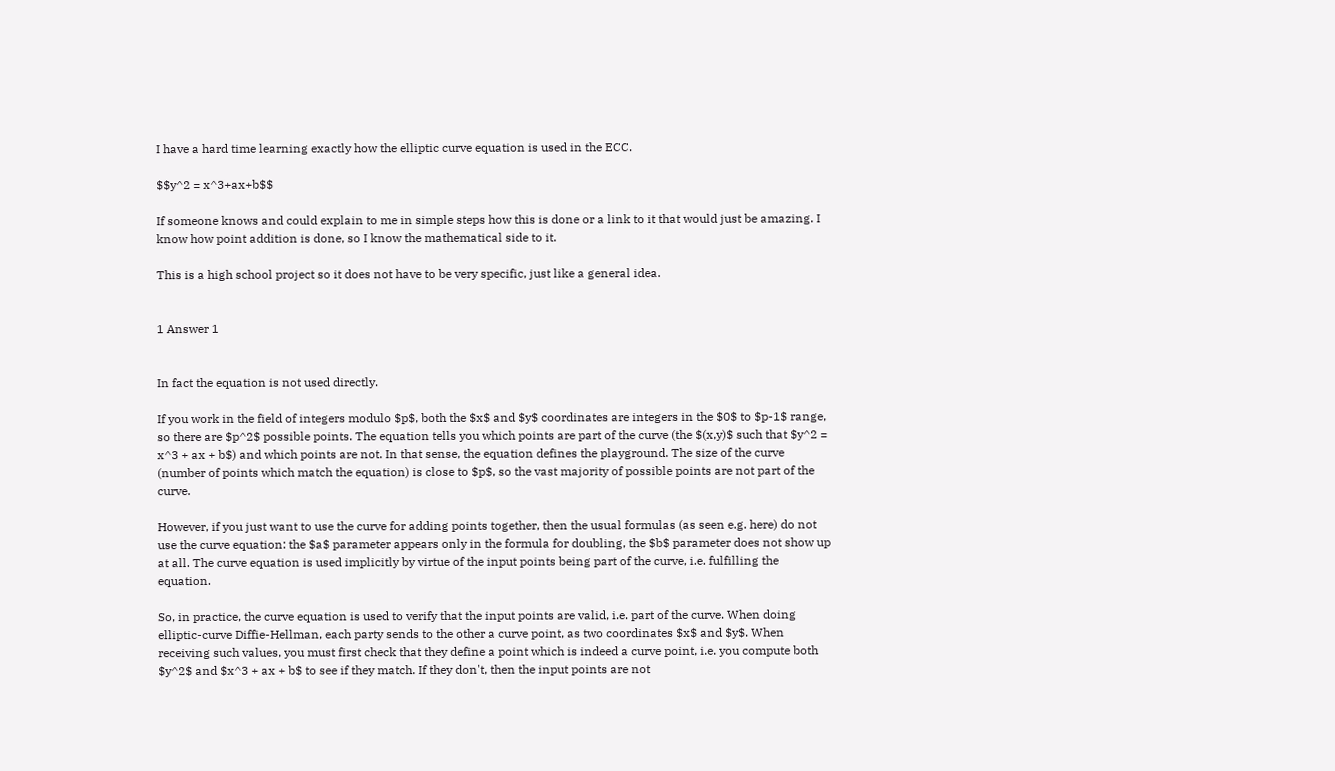I have a hard time learning exactly how the elliptic curve equation is used in the ECC.

$$y^2 = x^3+ax+b$$

If someone knows and could explain to me in simple steps how this is done or a link to it that would just be amazing. I know how point addition is done, so I know the mathematical side to it.

This is a high school project so it does not have to be very specific, just like a general idea.


1 Answer 1


In fact the equation is not used directly.

If you work in the field of integers modulo $p$, both the $x$ and $y$ coordinates are integers in the $0$ to $p-1$ range, so there are $p^2$ possible points. The equation tells you which points are part of the curve (the $(x,y)$ such that $y^2 = x^3 + ax + b$) and which points are not. In that sense, the equation defines the playground. The size of the curve (number of points which match the equation) is close to $p$, so the vast majority of possible points are not part of the curve.

However, if you just want to use the curve for adding points together, then the usual formulas (as seen e.g. here) do not use the curve equation: the $a$ parameter appears only in the formula for doubling, the $b$ parameter does not show up at all. The curve equation is used implicitly by virtue of the input points being part of the curve, i.e. fulfilling the equation.

So, in practice, the curve equation is used to verify that the input points are valid, i.e. part of the curve. When doing elliptic-curve Diffie-Hellman, each party sends to the other a curve point, as two coordinates $x$ and $y$. When receiving such values, you must first check that they define a point which is indeed a curve point, i.e. you compute both $y^2$ and $x^3 + ax + b$ to see if they match. If they don't, then the input points are not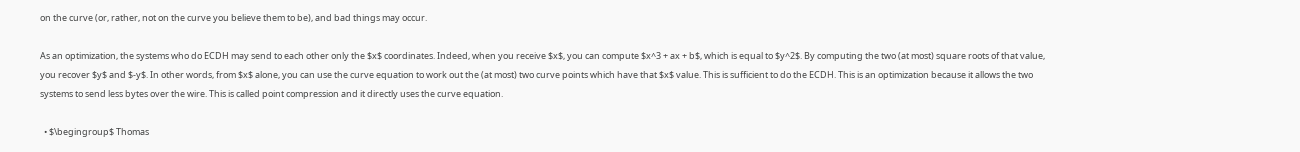on the curve (or, rather, not on the curve you believe them to be), and bad things may occur.

As an optimization, the systems who do ECDH may send to each other only the $x$ coordinates. Indeed, when you receive $x$, you can compute $x^3 + ax + b$, which is equal to $y^2$. By computing the two (at most) square roots of that value, you recover $y$ and $-y$. In other words, from $x$ alone, you can use the curve equation to work out the (at most) two curve points which have that $x$ value. This is sufficient to do the ECDH. This is an optimization because it allows the two systems to send less bytes over the wire. This is called point compression and it directly uses the curve equation.

  • $\begingroup$ Thomas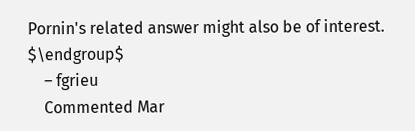Pornin's related answer might also be of interest. $\endgroup$
    – fgrieu
    Commented Mar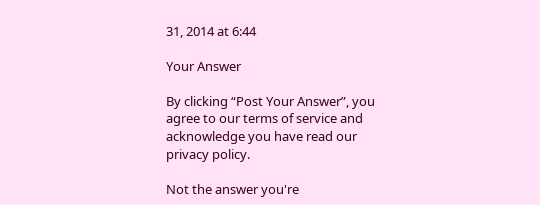31, 2014 at 6:44

Your Answer

By clicking “Post Your Answer”, you agree to our terms of service and acknowledge you have read our privacy policy.

Not the answer you're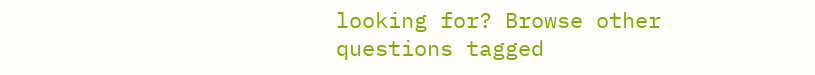looking for? Browse other questions tagged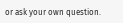or ask your own question.